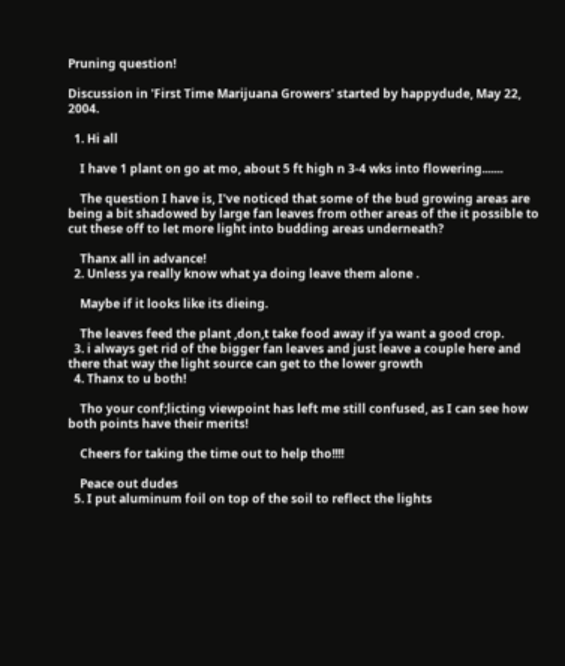Pruning question!

Discussion in 'First Time Marijuana Growers' started by happydude, May 22, 2004.

  1. Hi all

    I have 1 plant on go at mo, about 5 ft high n 3-4 wks into flowering.......

    The question I have is, I've noticed that some of the bud growing areas are being a bit shadowed by large fan leaves from other areas of the it possible to cut these off to let more light into budding areas underneath?

    Thanx all in advance!
  2. Unless ya really know what ya doing leave them alone .

    Maybe if it looks like its dieing.

    The leaves feed the plant ,don,t take food away if ya want a good crop.
  3. i always get rid of the bigger fan leaves and just leave a couple here and there that way the light source can get to the lower growth
  4. Thanx to u both!

    Tho your conf;licting viewpoint has left me still confused, as I can see how both points have their merits!

    Cheers for taking the time out to help tho!!!!

    Peace out dudes
  5. I put aluminum foil on top of the soil to reflect the lights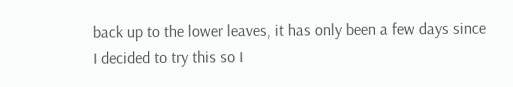back up to the lower leaves, it has only been a few days since I decided to try this so I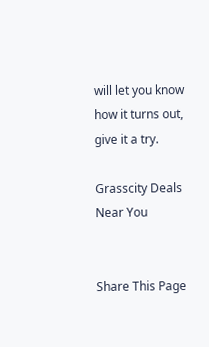will let you know how it turns out, give it a try.

Grasscity Deals Near You


Share This Page